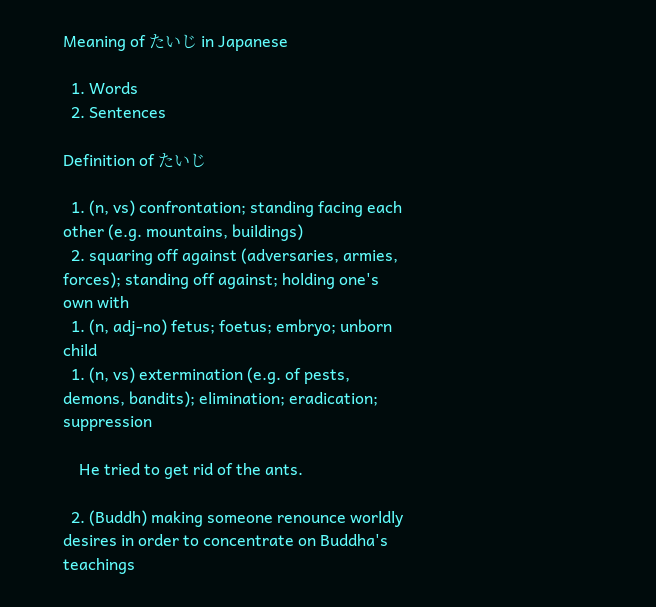Meaning of たいじ in Japanese

  1. Words
  2. Sentences

Definition of たいじ

  1. (n, vs) confrontation; standing facing each other (e.g. mountains, buildings)
  2. squaring off against (adversaries, armies, forces); standing off against; holding one's own with
  1. (n, adj-no) fetus; foetus; embryo; unborn child
  1. (n, vs) extermination (e.g. of pests, demons, bandits); elimination; eradication; suppression

    He tried to get rid of the ants.

  2. (Buddh) making someone renounce worldly desires in order to concentrate on Buddha's teachings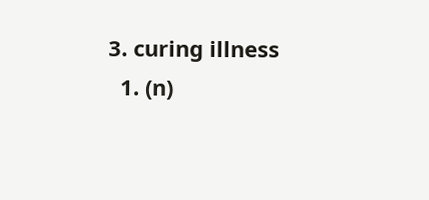3. curing illness
  1. (n)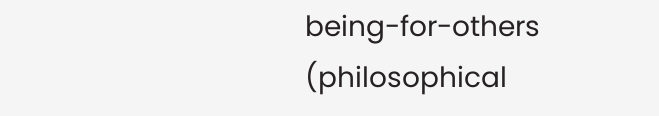being-for-others (philosophical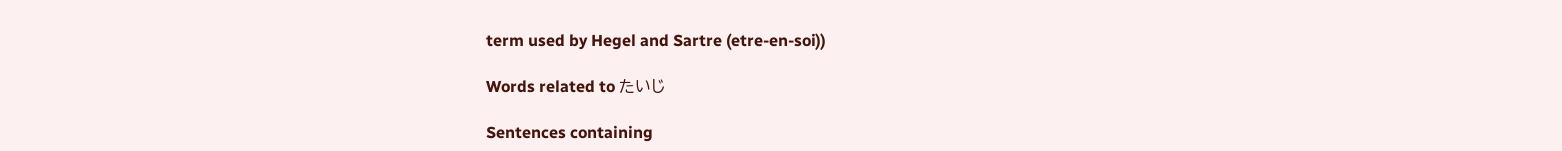term used by Hegel and Sartre (etre-en-soi))

Words related to たいじ

Sentences containing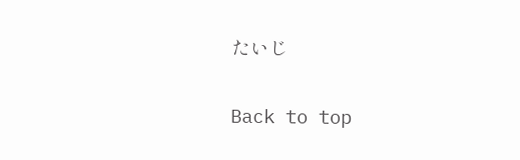たいじ

Back to top